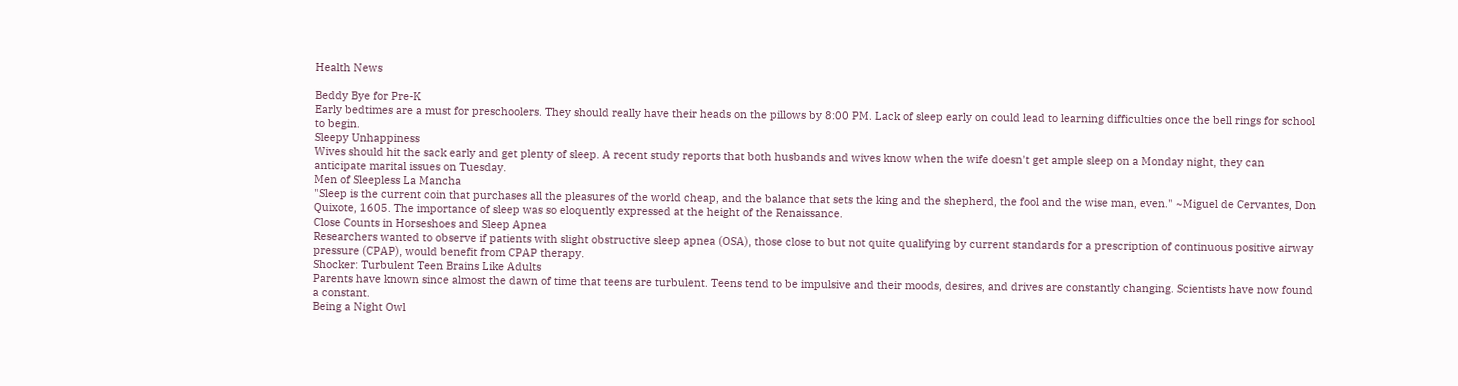Health News

Beddy Bye for Pre-K
Early bedtimes are a must for preschoolers. They should really have their heads on the pillows by 8:00 PM. Lack of sleep early on could lead to learning difficulties once the bell rings for school to begin.
Sleepy Unhappiness
Wives should hit the sack early and get plenty of sleep. A recent study reports that both husbands and wives know when the wife doesn't get ample sleep on a Monday night, they can anticipate marital issues on Tuesday.
Men of Sleepless La Mancha
"Sleep is the current coin that purchases all the pleasures of the world cheap, and the balance that sets the king and the shepherd, the fool and the wise man, even." ~Miguel de Cervantes, Don Quixote, 1605. The importance of sleep was so eloquently expressed at the height of the Renaissance.
Close Counts in Horseshoes and Sleep Apnea
Researchers wanted to observe if patients with slight obstructive sleep apnea (OSA), those close to but not quite qualifying by current standards for a prescription of continuous positive airway pressure (CPAP), would benefit from CPAP therapy.
Shocker: Turbulent Teen Brains Like Adults
Parents have known since almost the dawn of time that teens are turbulent. Teens tend to be impulsive and their moods, desires, and drives are constantly changing. Scientists have now found a constant.
Being a Night Owl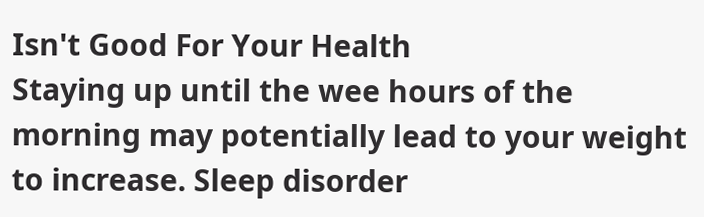Isn't Good For Your Health
Staying up until the wee hours of the morning may potentially lead to your weight to increase. Sleep disorder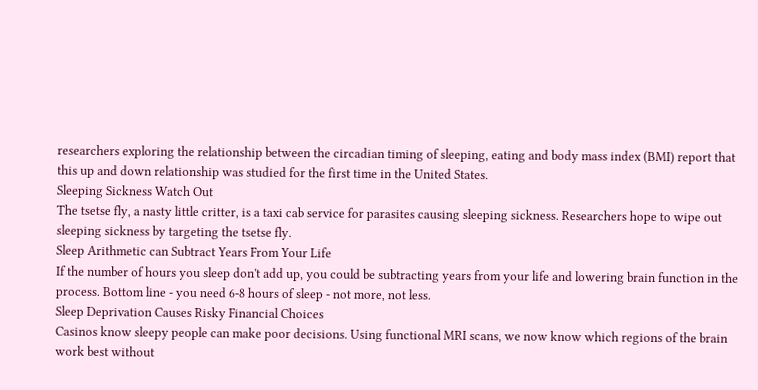researchers exploring the relationship between the circadian timing of sleeping, eating and body mass index (BMI) report that this up and down relationship was studied for the first time in the United States.
Sleeping Sickness Watch Out
The tsetse fly, a nasty little critter, is a taxi cab service for parasites causing sleeping sickness. Researchers hope to wipe out sleeping sickness by targeting the tsetse fly.
Sleep Arithmetic can Subtract Years From Your Life
If the number of hours you sleep don't add up, you could be subtracting years from your life and lowering brain function in the process. Bottom line - you need 6-8 hours of sleep - not more, not less.
Sleep Deprivation Causes Risky Financial Choices
Casinos know sleepy people can make poor decisions. Using functional MRI scans, we now know which regions of the brain work best without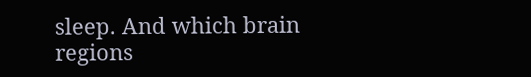sleep. And which brain regions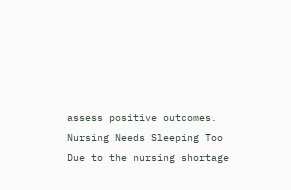assess positive outcomes.
Nursing Needs Sleeping Too
Due to the nursing shortage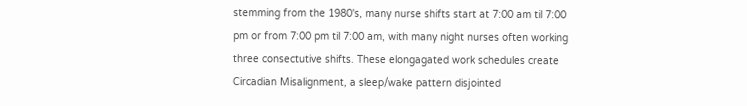stemming from the 1980's, many nurse shifts start at 7:00 am til 7:00 pm or from 7:00 pm til 7:00 am, with many night nurses often working three consectutive shifts. These elongagated work schedules create Circadian Misalignment, a sleep/wake pattern disjointed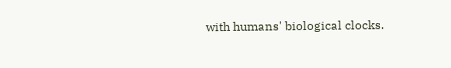with humans' biological clocks.